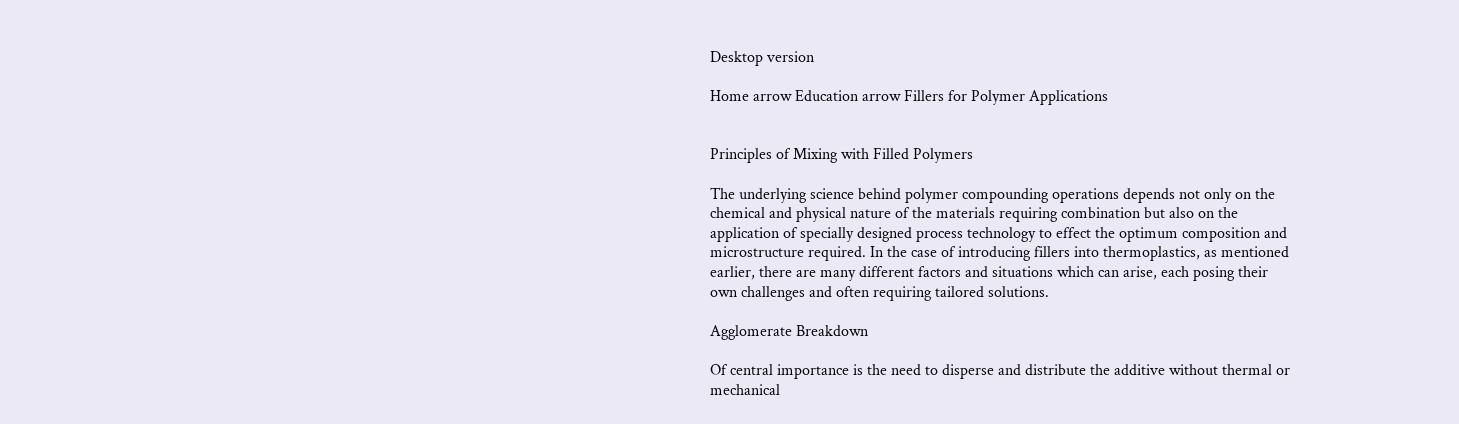Desktop version

Home arrow Education arrow Fillers for Polymer Applications


Principles of Mixing with Filled Polymers

The underlying science behind polymer compounding operations depends not only on the chemical and physical nature of the materials requiring combination but also on the application of specially designed process technology to effect the optimum composition and microstructure required. In the case of introducing fillers into thermoplastics, as mentioned earlier, there are many different factors and situations which can arise, each posing their own challenges and often requiring tailored solutions.

Agglomerate Breakdown

Of central importance is the need to disperse and distribute the additive without thermal or mechanical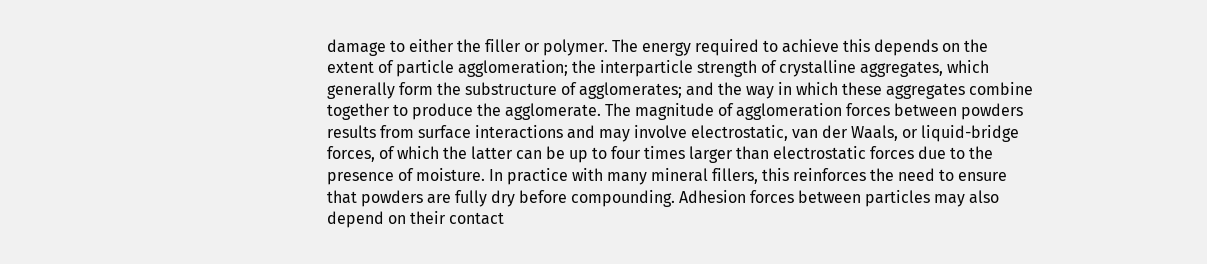damage to either the filler or polymer. The energy required to achieve this depends on the extent of particle agglomeration; the interparticle strength of crystalline aggregates, which generally form the substructure of agglomerates; and the way in which these aggregates combine together to produce the agglomerate. The magnitude of agglomeration forces between powders results from surface interactions and may involve electrostatic, van der Waals, or liquid-bridge forces, of which the latter can be up to four times larger than electrostatic forces due to the presence of moisture. In practice with many mineral fillers, this reinforces the need to ensure that powders are fully dry before compounding. Adhesion forces between particles may also depend on their contact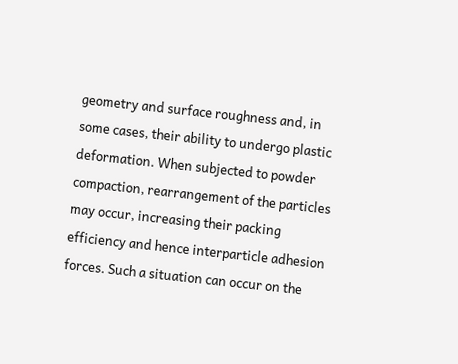geometry and surface roughness and, in some cases, their ability to undergo plastic deformation. When subjected to powder compaction, rearrangement of the particles may occur, increasing their packing efficiency and hence interparticle adhesion forces. Such a situation can occur on the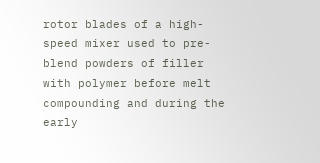rotor blades of a high-speed mixer used to pre-blend powders of filler with polymer before melt compounding and during the early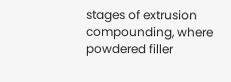stages of extrusion compounding, where powdered filler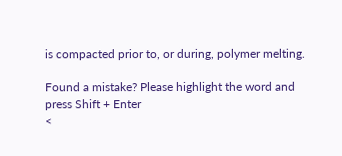is compacted prior to, or during, polymer melting.

Found a mistake? Please highlight the word and press Shift + Enter
<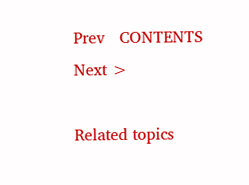Prev   CONTENTS   Next >

Related topics